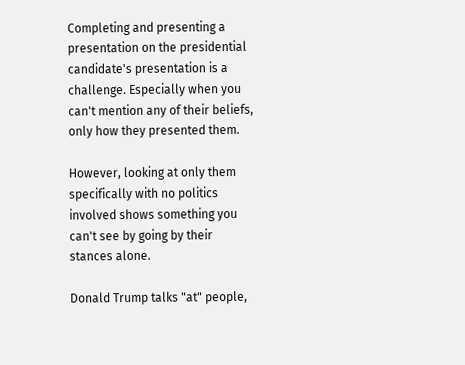Completing and presenting a presentation on the presidential candidate's presentation is a challenge. Especially when you can't mention any of their beliefs, only how they presented them.

However, looking at only them specifically with no politics involved shows something you can't see by going by their stances alone.

Donald Trump talks "at" people,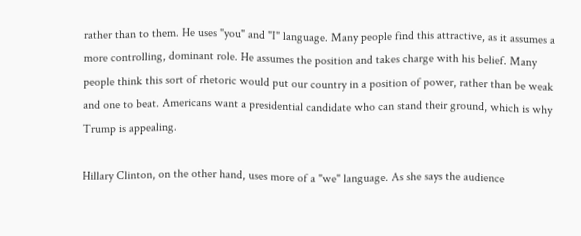rather than to them. He uses "you" and "I" language. Many people find this attractive, as it assumes a more controlling, dominant role. He assumes the position and takes charge with his belief. Many people think this sort of rhetoric would put our country in a position of power, rather than be weak and one to beat. Americans want a presidential candidate who can stand their ground, which is why Trump is appealing.

Hillary Clinton, on the other hand, uses more of a "we" language. As she says the audience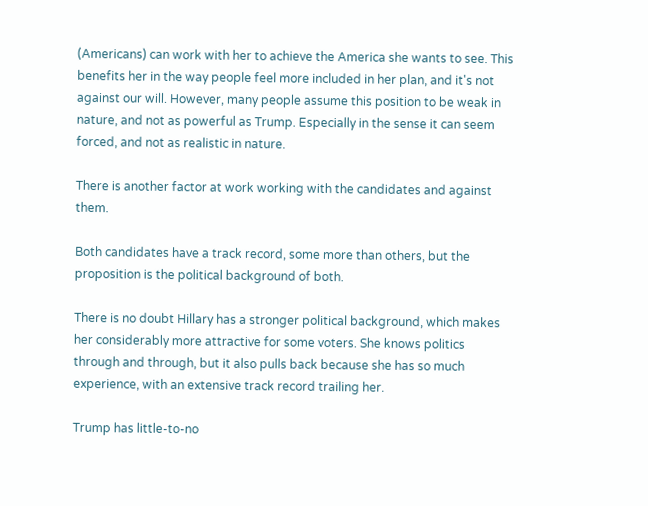(Americans) can work with her to achieve the America she wants to see. This benefits her in the way people feel more included in her plan, and it's not against our will. However, many people assume this position to be weak in nature, and not as powerful as Trump. Especially in the sense it can seem forced, and not as realistic in nature.

There is another factor at work working with the candidates and against them.

Both candidates have a track record, some more than others, but the proposition is the political background of both.

There is no doubt Hillary has a stronger political background, which makes her considerably more attractive for some voters. She knows politics through and through, but it also pulls back because she has so much experience, with an extensive track record trailing her.

Trump has little-to-no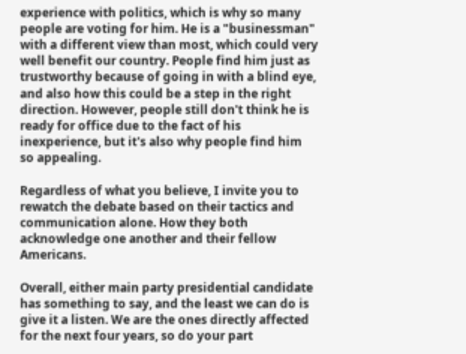experience with politics, which is why so many people are voting for him. He is a "businessman" with a different view than most, which could very well benefit our country. People find him just as trustworthy because of going in with a blind eye, and also how this could be a step in the right direction. However, people still don't think he is ready for office due to the fact of his inexperience, but it's also why people find him so appealing.

Regardless of what you believe, I invite you to rewatch the debate based on their tactics and communication alone. How they both acknowledge one another and their fellow Americans.

Overall, either main party presidential candidate has something to say, and the least we can do is give it a listen. We are the ones directly affected for the next four years, so do your part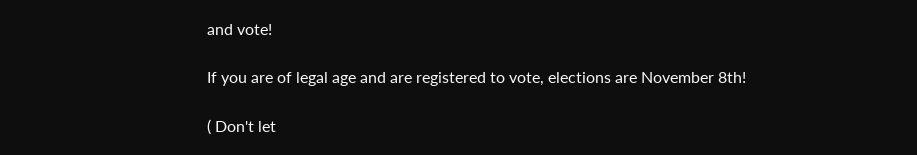and vote!

If you are of legal age and are registered to vote, elections are November 8th!

( Don't let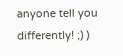anyone tell you differently! ;) )